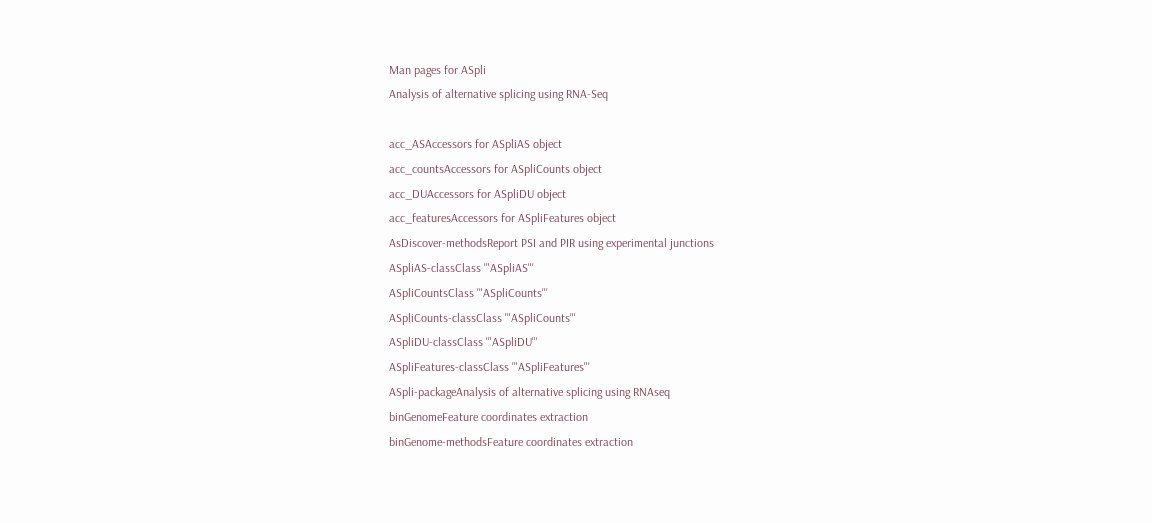Man pages for ASpli
Analysis of alternative splicing using RNA-Seq

acc_ASAccessors for ASpliAS object
acc_countsAccessors for ASpliCounts object
acc_DUAccessors for ASpliDU object
acc_featuresAccessors for ASpliFeatures object
AsDiscover-methodsReport PSI and PIR using experimental junctions
ASpliAS-classClass '"ASpliAS"'
ASpliCountsClass '"ASpliCounts"'
ASpliCounts-classClass '"ASpliCounts"'
ASpliDU-classClass '"ASpliDU"'
ASpliFeatures-classClass '"ASpliFeatures"'
ASpli-packageAnalysis of alternative splicing using RNAseq
binGenomeFeature coordinates extraction
binGenome-methodsFeature coordinates extraction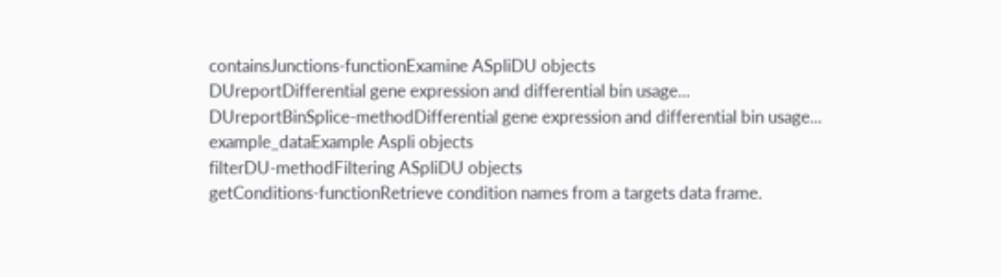containsJunctions-functionExamine ASpliDU objects
DUreportDifferential gene expression and differential bin usage...
DUreportBinSplice-methodDifferential gene expression and differential bin usage...
example_dataExample Aspli objects
filterDU-methodFiltering ASpliDU objects
getConditions-functionRetrieve condition names from a targets data frame.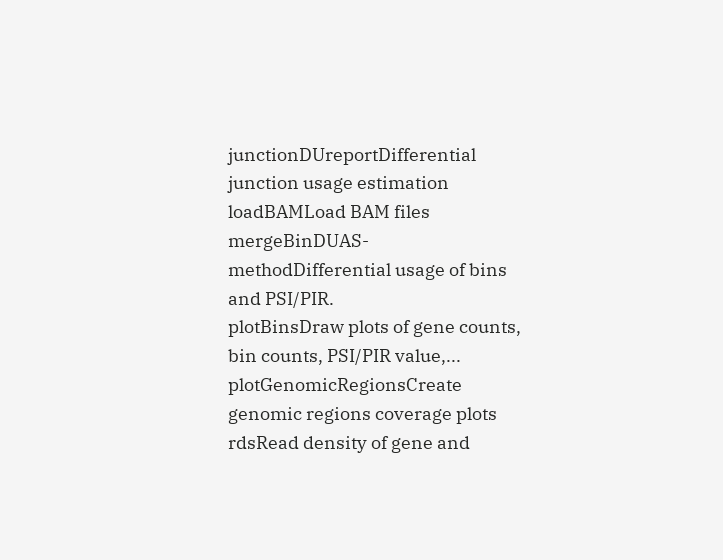junctionDUreportDifferential junction usage estimation
loadBAMLoad BAM files
mergeBinDUAS-methodDifferential usage of bins and PSI/PIR.
plotBinsDraw plots of gene counts, bin counts, PSI/PIR value,...
plotGenomicRegionsCreate genomic regions coverage plots
rdsRead density of gene and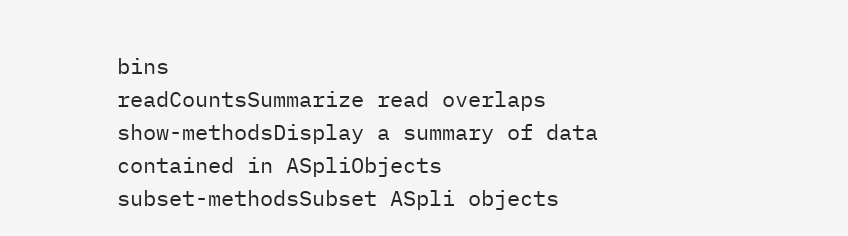bins
readCountsSummarize read overlaps
show-methodsDisplay a summary of data contained in ASpliObjects
subset-methodsSubset ASpli objects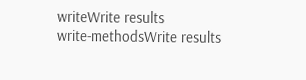writeWrite results
write-methodsWrite results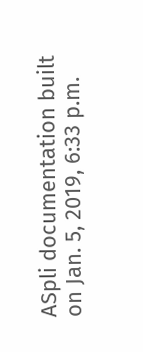ASpli documentation built on Jan. 5, 2019, 6:33 p.m.